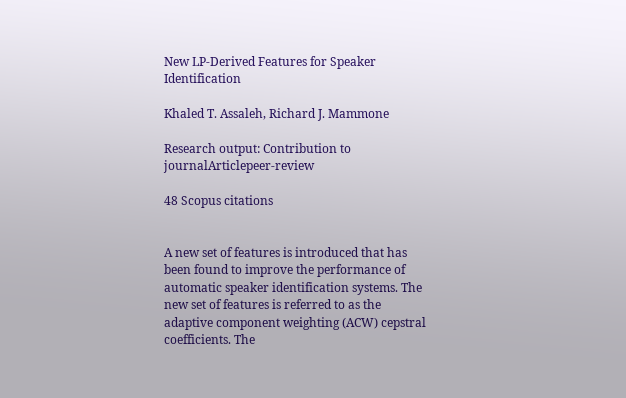New LP-Derived Features for Speaker Identification

Khaled T. Assaleh, Richard J. Mammone

Research output: Contribution to journalArticlepeer-review

48 Scopus citations


A new set of features is introduced that has been found to improve the performance of automatic speaker identification systems. The new set of features is referred to as the adaptive component weighting (ACW) cepstral coefficients. The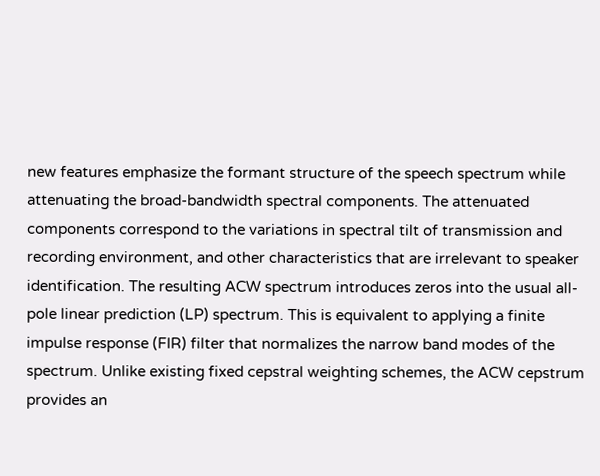new features emphasize the formant structure of the speech spectrum while attenuating the broad-bandwidth spectral components. The attenuated components correspond to the variations in spectral tilt of transmission and recording environment, and other characteristics that are irrelevant to speaker identification. The resulting ACW spectrum introduces zeros into the usual all-pole linear prediction (LP) spectrum. This is equivalent to applying a finite impulse response (FIR) filter that normalizes the narrow band modes of the spectrum. Unlike existing fixed cepstral weighting schemes, the ACW cepstrum provides an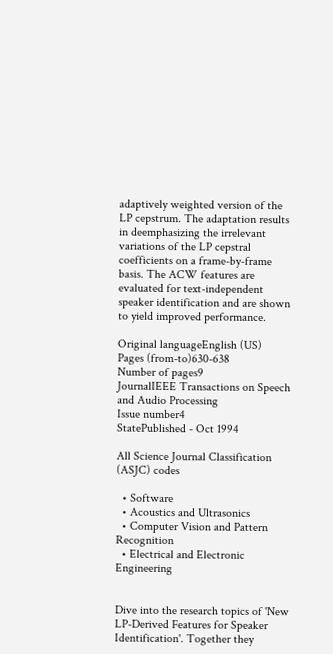adaptively weighted version of the LP cepstrum. The adaptation results in deemphasizing the irrelevant variations of the LP cepstral coefficients on a frame-by-frame basis. The ACW features are evaluated for text-independent speaker identification and are shown to yield improved performance.

Original languageEnglish (US)
Pages (from-to)630-638
Number of pages9
JournalIEEE Transactions on Speech and Audio Processing
Issue number4
StatePublished - Oct 1994

All Science Journal Classification (ASJC) codes

  • Software
  • Acoustics and Ultrasonics
  • Computer Vision and Pattern Recognition
  • Electrical and Electronic Engineering


Dive into the research topics of 'New LP-Derived Features for Speaker Identification'. Together they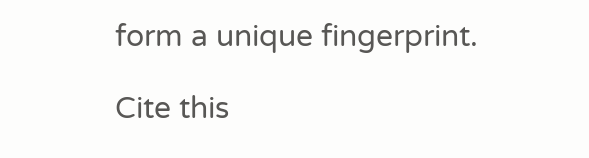form a unique fingerprint.

Cite this